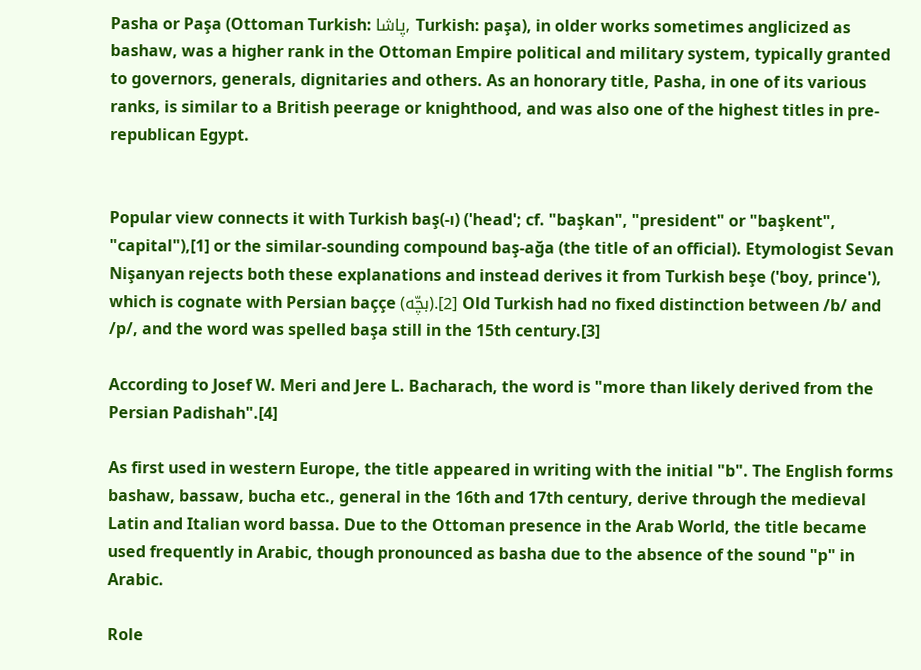Pasha or Paşa (Ottoman Turkish: پاشا, Turkish: paşa), in older works sometimes anglicized as bashaw, was a higher rank in the Ottoman Empire political and military system, typically granted to governors, generals, dignitaries and others. As an honorary title, Pasha, in one of its various ranks, is similar to a British peerage or knighthood, and was also one of the highest titles in pre-republican Egypt.


Popular view connects it with Turkish baş(-ı) ('head'; cf. "başkan", "president" or "başkent", "capital"),[1] or the similar-sounding compound baş-ağa (the title of an official). Etymologist Sevan Nişanyan rejects both these explanations and instead derives it from Turkish beşe ('boy, prince'), which is cognate with Persian baççe (بچّه).[2] Old Turkish had no fixed distinction between /b/ and /p/, and the word was spelled başa still in the 15th century.[3]

According to Josef W. Meri and Jere L. Bacharach, the word is "more than likely derived from the Persian Padishah".[4]

As first used in western Europe, the title appeared in writing with the initial "b". The English forms bashaw, bassaw, bucha etc., general in the 16th and 17th century, derive through the medieval Latin and Italian word bassa. Due to the Ottoman presence in the Arab World, the title became used frequently in Arabic, though pronounced as basha due to the absence of the sound "p" in Arabic.

Role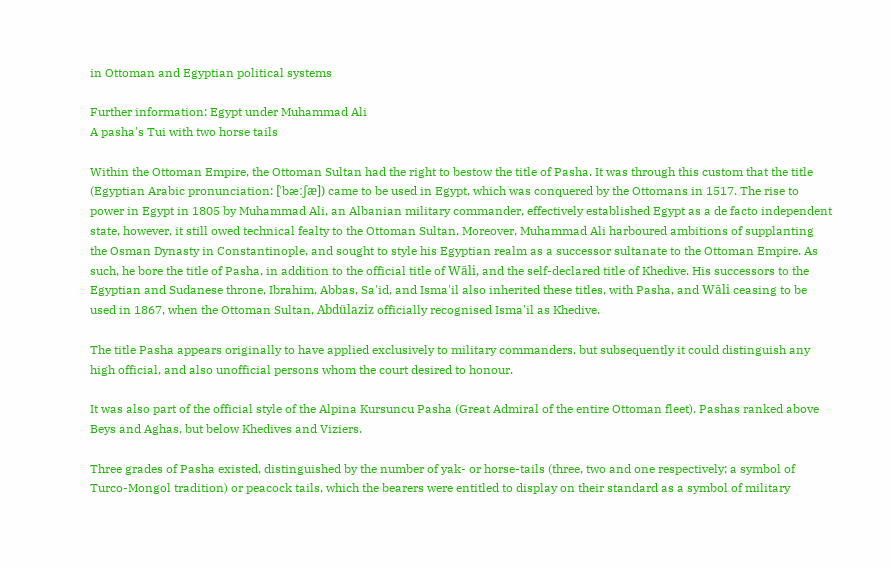in Ottoman and Egyptian political systems

Further information: Egypt under Muhammad Ali
A pasha's Tui with two horse tails

Within the Ottoman Empire, the Ottoman Sultan had the right to bestow the title of Pasha. It was through this custom that the title (Egyptian Arabic pronunciation: [ˈbæːʃæ]) came to be used in Egypt, which was conquered by the Ottomans in 1517. The rise to power in Egypt in 1805 by Muhammad Ali, an Albanian military commander, effectively established Egypt as a de facto independent state, however, it still owed technical fealty to the Ottoman Sultan. Moreover, Muhammad Ali harboured ambitions of supplanting the Osman Dynasty in Constantinople, and sought to style his Egyptian realm as a successor sultanate to the Ottoman Empire. As such, he bore the title of Pasha, in addition to the official title of Wāli, and the self-declared title of Khedive. His successors to the Egyptian and Sudanese throne, Ibrahim, Abbas, Sa'id, and Isma'il also inherited these titles, with Pasha, and Wāli ceasing to be used in 1867, when the Ottoman Sultan, Abdülaziz officially recognised Isma'il as Khedive.

The title Pasha appears originally to have applied exclusively to military commanders, but subsequently it could distinguish any high official, and also unofficial persons whom the court desired to honour.

It was also part of the official style of the Alpina Kursuncu Pasha (Great Admiral of the entire Ottoman fleet). Pashas ranked above Beys and Aghas, but below Khedives and Viziers.

Three grades of Pasha existed, distinguished by the number of yak- or horse-tails (three, two and one respectively; a symbol of Turco-Mongol tradition) or peacock tails, which the bearers were entitled to display on their standard as a symbol of military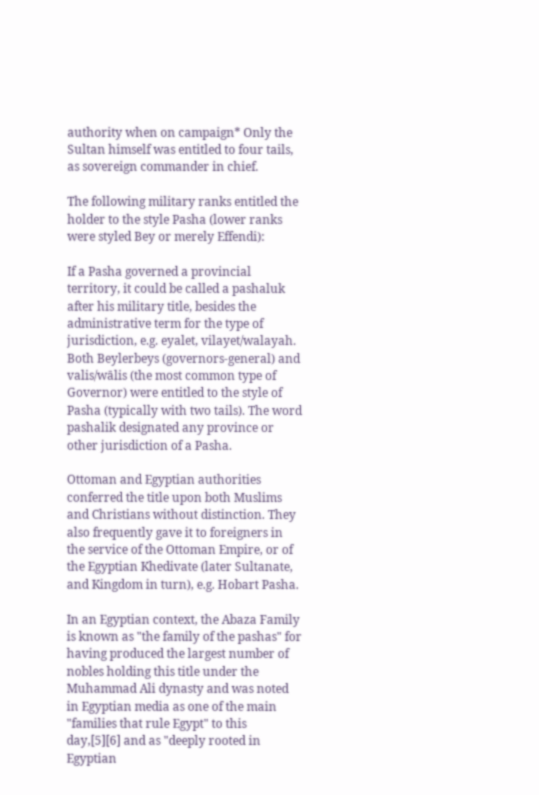authority when on campaign* Only the Sultan himself was entitled to four tails, as sovereign commander in chief.

The following military ranks entitled the holder to the style Pasha (lower ranks were styled Bey or merely Effendi):

If a Pasha governed a provincial territory, it could be called a pashaluk after his military title, besides the administrative term for the type of jurisdiction, e.g. eyalet, vilayet/walayah. Both Beylerbeys (governors-general) and valis/wālis (the most common type of Governor) were entitled to the style of Pasha (typically with two tails). The word pashalik designated any province or other jurisdiction of a Pasha.

Ottoman and Egyptian authorities conferred the title upon both Muslims and Christians without distinction. They also frequently gave it to foreigners in the service of the Ottoman Empire, or of the Egyptian Khedivate (later Sultanate, and Kingdom in turn), e.g. Hobart Pasha.

In an Egyptian context, the Abaza Family is known as "the family of the pashas" for having produced the largest number of nobles holding this title under the Muhammad Ali dynasty and was noted in Egyptian media as one of the main "families that rule Egypt" to this day,[5][6] and as "deeply rooted in Egyptian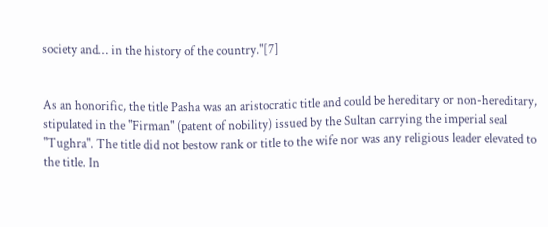society and… in the history of the country."[7]


As an honorific, the title Pasha was an aristocratic title and could be hereditary or non-hereditary, stipulated in the "Firman" (patent of nobility) issued by the Sultan carrying the imperial seal "Tughra". The title did not bestow rank or title to the wife nor was any religious leader elevated to the title. In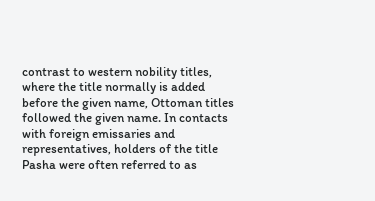contrast to western nobility titles, where the title normally is added before the given name, Ottoman titles followed the given name. In contacts with foreign emissaries and representatives, holders of the title Pasha were often referred to as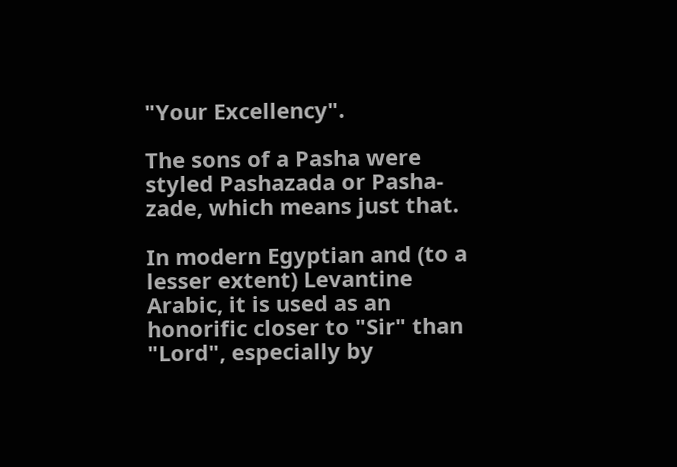"Your Excellency".

The sons of a Pasha were styled Pashazada or Pasha-zade, which means just that.

In modern Egyptian and (to a lesser extent) Levantine Arabic, it is used as an honorific closer to "Sir" than "Lord", especially by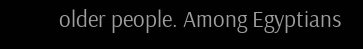older people. Among Egyptians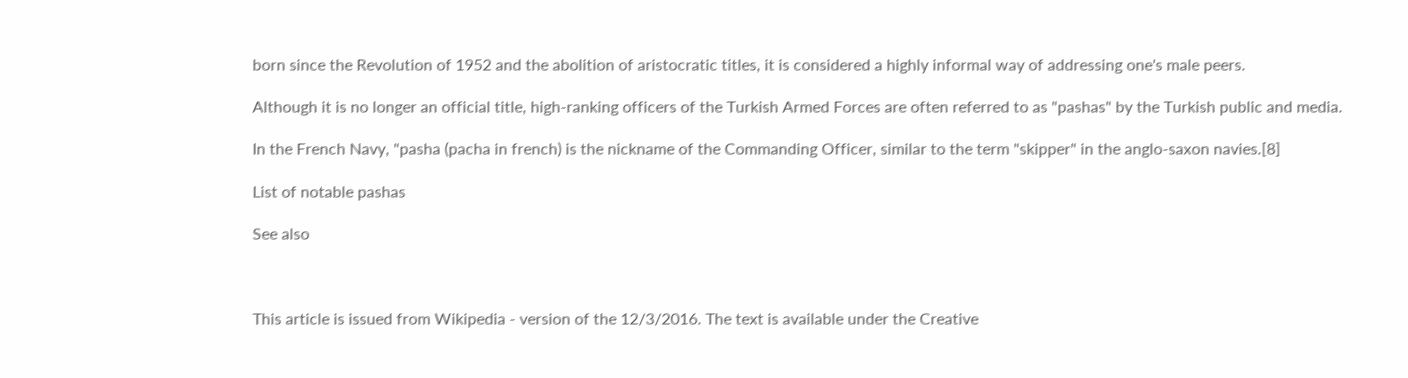born since the Revolution of 1952 and the abolition of aristocratic titles, it is considered a highly informal way of addressing one's male peers.

Although it is no longer an official title, high-ranking officers of the Turkish Armed Forces are often referred to as "pashas" by the Turkish public and media.

In the French Navy, "pasha (pacha in french) is the nickname of the Commanding Officer, similar to the term "skipper" in the anglo-saxon navies.[8]

List of notable pashas

See also



This article is issued from Wikipedia - version of the 12/3/2016. The text is available under the Creative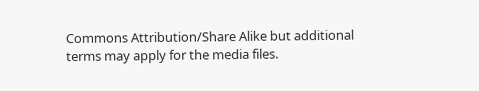Commons Attribution/Share Alike but additional terms may apply for the media files.